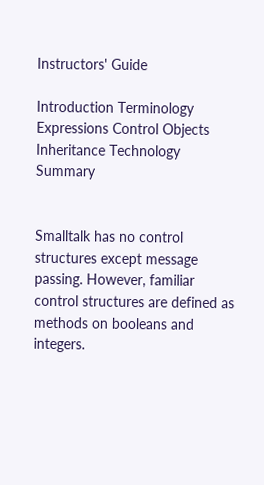Instructors' Guide

Introduction Terminology Expressions Control Objects Inheritance Technology Summary


Smalltalk has no control structures except message passing. However, familiar control structures are defined as methods on booleans and integers.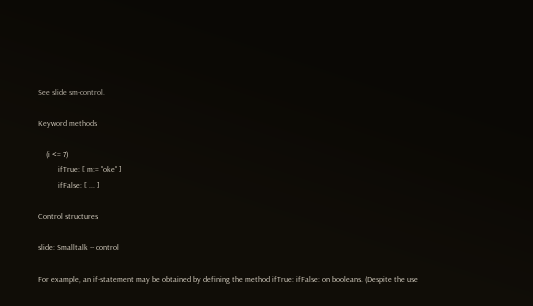See slide sm-control.

Keyword methods

    (i <= 7)
          ifTrue: [ m:= "oke" ]
          ifFalse: [ ... ]

Control structures

slide: Smalltalk -- control

For example, an if-statement may be obtained by defining the method ifTrue: ifFalse: on booleans. (Despite the use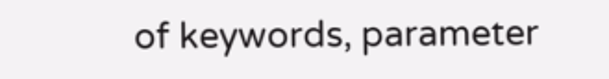of keywords, parameter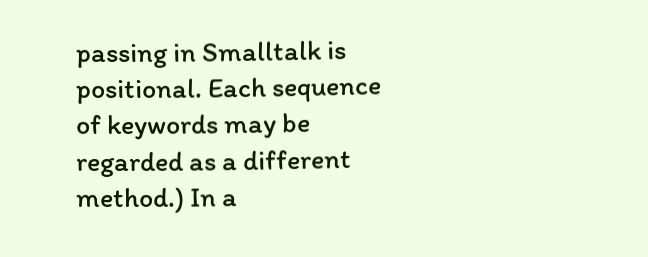passing in Smalltalk is positional. Each sequence of keywords may be regarded as a different method.) In a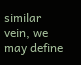similar vein, we may define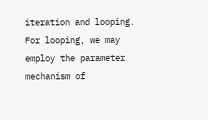iteration and looping. For looping, we may employ the parameter mechanism of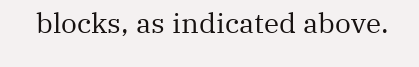blocks, as indicated above.